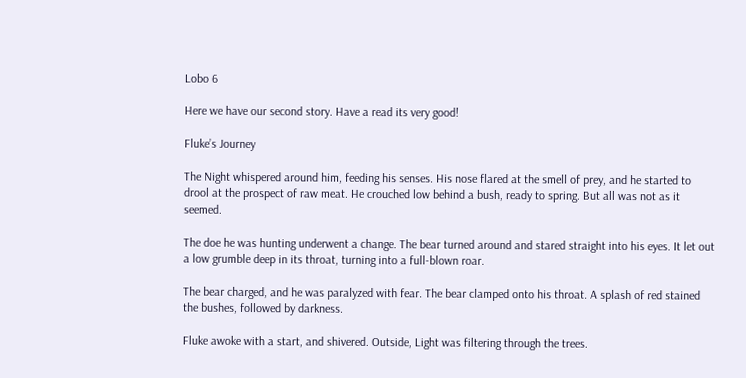Lobo 6

Here we have our second story. Have a read its very good!

Fluke’s Journey

The Night whispered around him, feeding his senses. His nose flared at the smell of prey, and he started to drool at the prospect of raw meat. He crouched low behind a bush, ready to spring. But all was not as it seemed.

The doe he was hunting underwent a change. The bear turned around and stared straight into his eyes. It let out a low grumble deep in its throat, turning into a full-blown roar.

The bear charged, and he was paralyzed with fear. The bear clamped onto his throat. A splash of red stained the bushes, followed by darkness.

Fluke awoke with a start, and shivered. Outside, Light was filtering through the trees.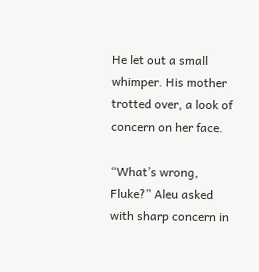He let out a small whimper. His mother trotted over, a look of concern on her face.

“What’s wrong, Fluke?” Aleu asked with sharp concern in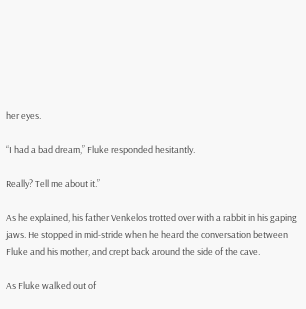her eyes.

“I had a bad dream,” Fluke responded hesitantly.

Really? Tell me about it.”

As he explained, his father Venkelos trotted over with a rabbit in his gaping jaws. He stopped in mid-stride when he heard the conversation between Fluke and his mother, and crept back around the side of the cave.

As Fluke walked out of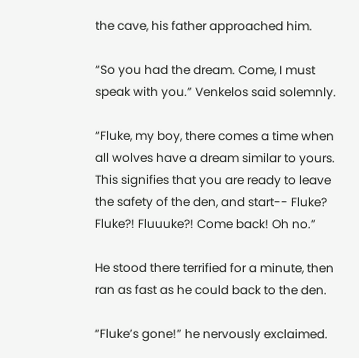the cave, his father approached him.

“So you had the dream. Come, I must speak with you.” Venkelos said solemnly.

“Fluke, my boy, there comes a time when all wolves have a dream similar to yours. This signifies that you are ready to leave the safety of the den, and start-- Fluke? Fluke?! Fluuuke?! Come back! Oh no.”

He stood there terrified for a minute, then ran as fast as he could back to the den.

“Fluke’s gone!” he nervously exclaimed.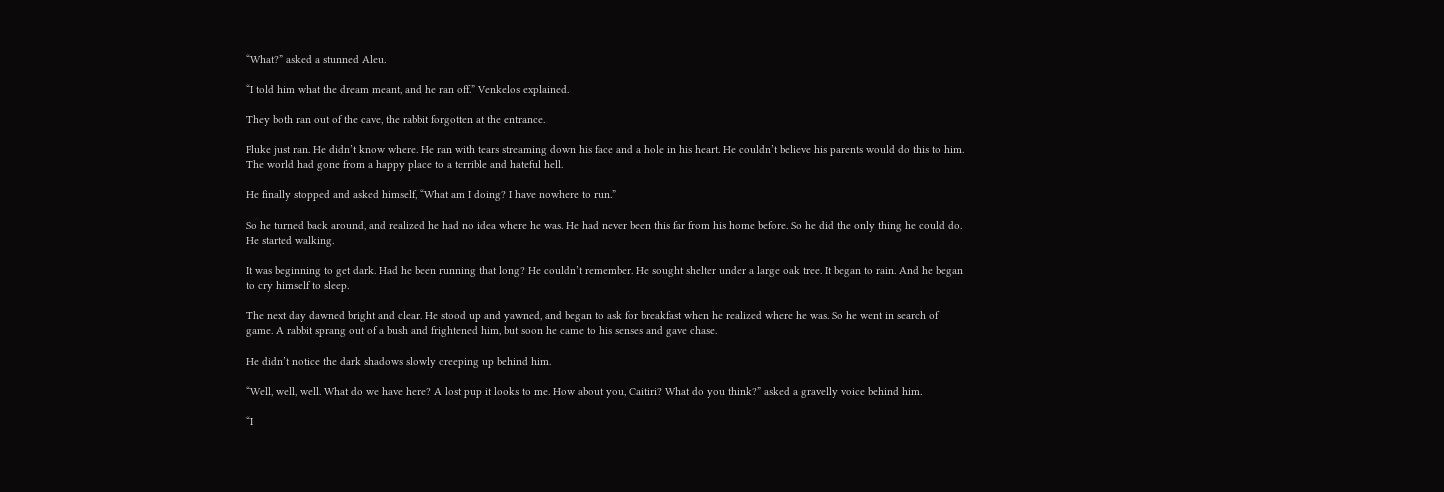“What?” asked a stunned Aleu.

“I told him what the dream meant, and he ran off.” Venkelos explained.

They both ran out of the cave, the rabbit forgotten at the entrance.

Fluke just ran. He didn’t know where. He ran with tears streaming down his face and a hole in his heart. He couldn’t believe his parents would do this to him. The world had gone from a happy place to a terrible and hateful hell.

He finally stopped and asked himself, “What am I doing? I have nowhere to run.”

So he turned back around, and realized he had no idea where he was. He had never been this far from his home before. So he did the only thing he could do. He started walking.

It was beginning to get dark. Had he been running that long? He couldn’t remember. He sought shelter under a large oak tree. It began to rain. And he began to cry himself to sleep.

The next day dawned bright and clear. He stood up and yawned, and began to ask for breakfast when he realized where he was. So he went in search of game. A rabbit sprang out of a bush and frightened him, but soon he came to his senses and gave chase.

He didn’t notice the dark shadows slowly creeping up behind him.

“Well, well, well. What do we have here? A lost pup it looks to me. How about you, Caitiri? What do you think?” asked a gravelly voice behind him.

“I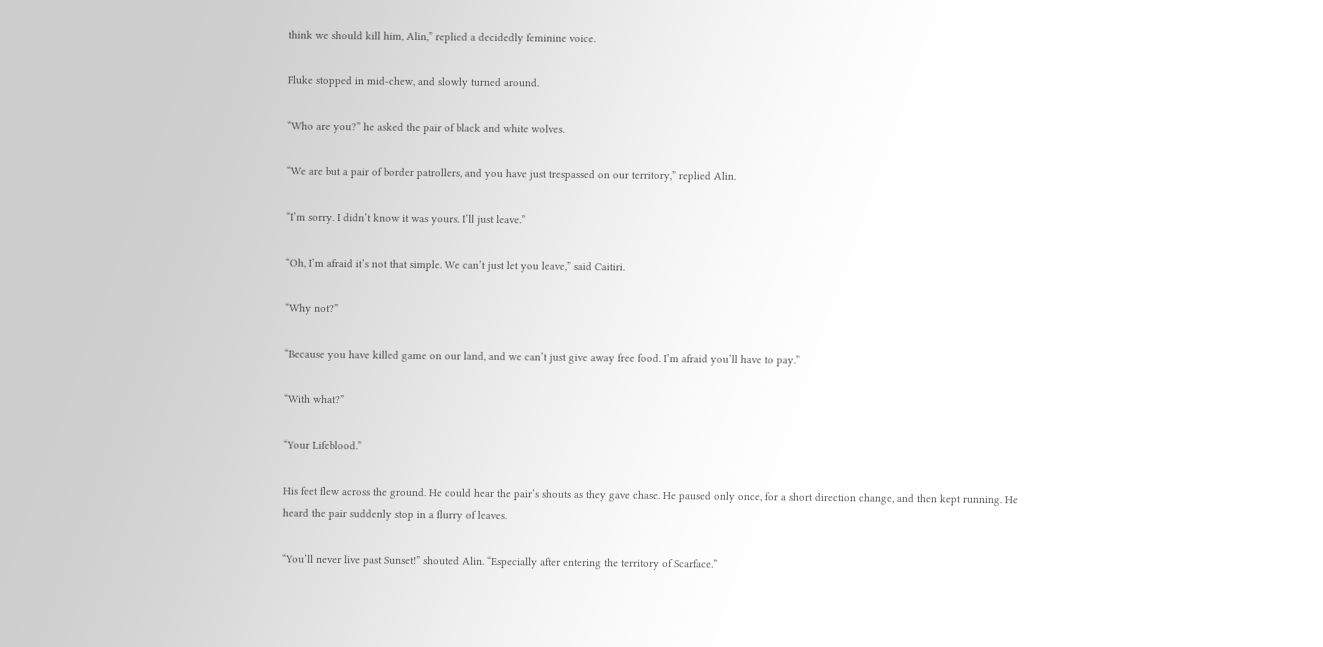think we should kill him, Alin,” replied a decidedly feminine voice.

Fluke stopped in mid-chew, and slowly turned around.

“Who are you?” he asked the pair of black and white wolves.

“We are but a pair of border patrollers, and you have just trespassed on our territory,” replied Alin.

“I’m sorry. I didn’t know it was yours. I’ll just leave.”

“Oh, I’m afraid it’s not that simple. We can’t just let you leave,” said Caitiri.

“Why not?”

“Because you have killed game on our land, and we can’t just give away free food. I’m afraid you’ll have to pay.”

“With what?”

“Your Lifeblood.”

His feet flew across the ground. He could hear the pair’s shouts as they gave chase. He paused only once, for a short direction change, and then kept running. He heard the pair suddenly stop in a flurry of leaves.

“You’ll never live past Sunset!” shouted Alin. “Especially after entering the territory of Scarface.”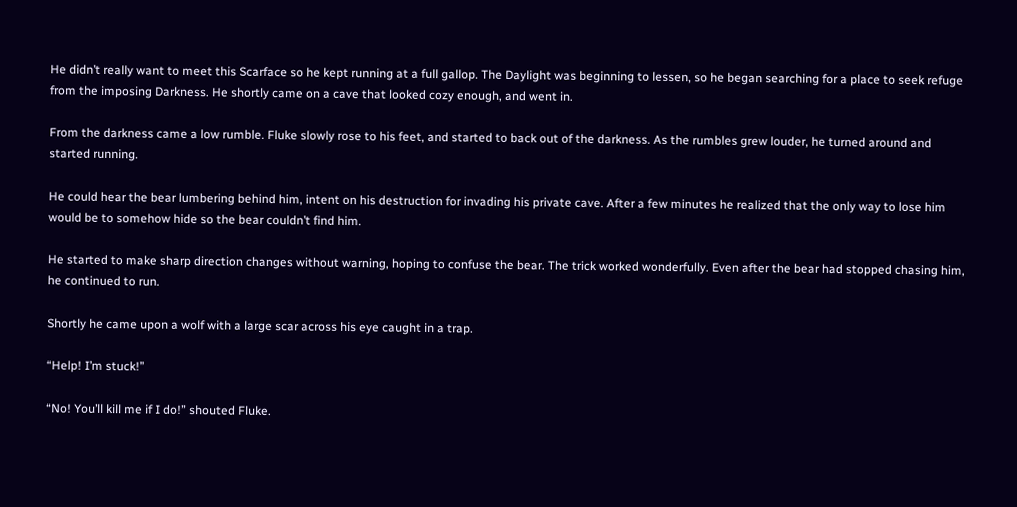He didn’t really want to meet this Scarface so he kept running at a full gallop. The Daylight was beginning to lessen, so he began searching for a place to seek refuge from the imposing Darkness. He shortly came on a cave that looked cozy enough, and went in.

From the darkness came a low rumble. Fluke slowly rose to his feet, and started to back out of the darkness. As the rumbles grew louder, he turned around and started running.

He could hear the bear lumbering behind him, intent on his destruction for invading his private cave. After a few minutes he realized that the only way to lose him would be to somehow hide so the bear couldn’t find him.

He started to make sharp direction changes without warning, hoping to confuse the bear. The trick worked wonderfully. Even after the bear had stopped chasing him, he continued to run.

Shortly he came upon a wolf with a large scar across his eye caught in a trap.

“Help! I’m stuck!”

“No! You’ll kill me if I do!” shouted Fluke.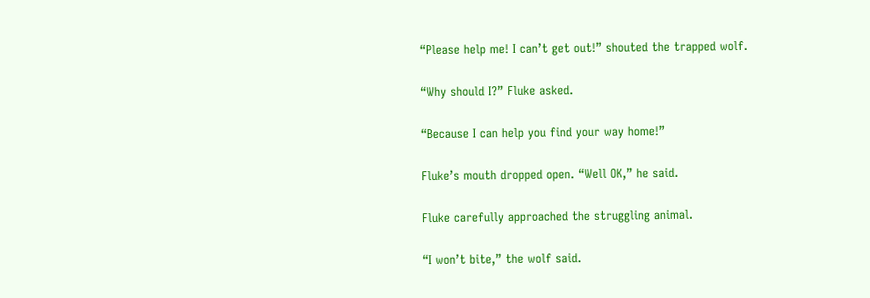“Please help me! I can’t get out!” shouted the trapped wolf.

“Why should I?” Fluke asked.

“Because I can help you find your way home!”

Fluke’s mouth dropped open. “Well OK,” he said.

Fluke carefully approached the struggling animal.

“I won’t bite,” the wolf said.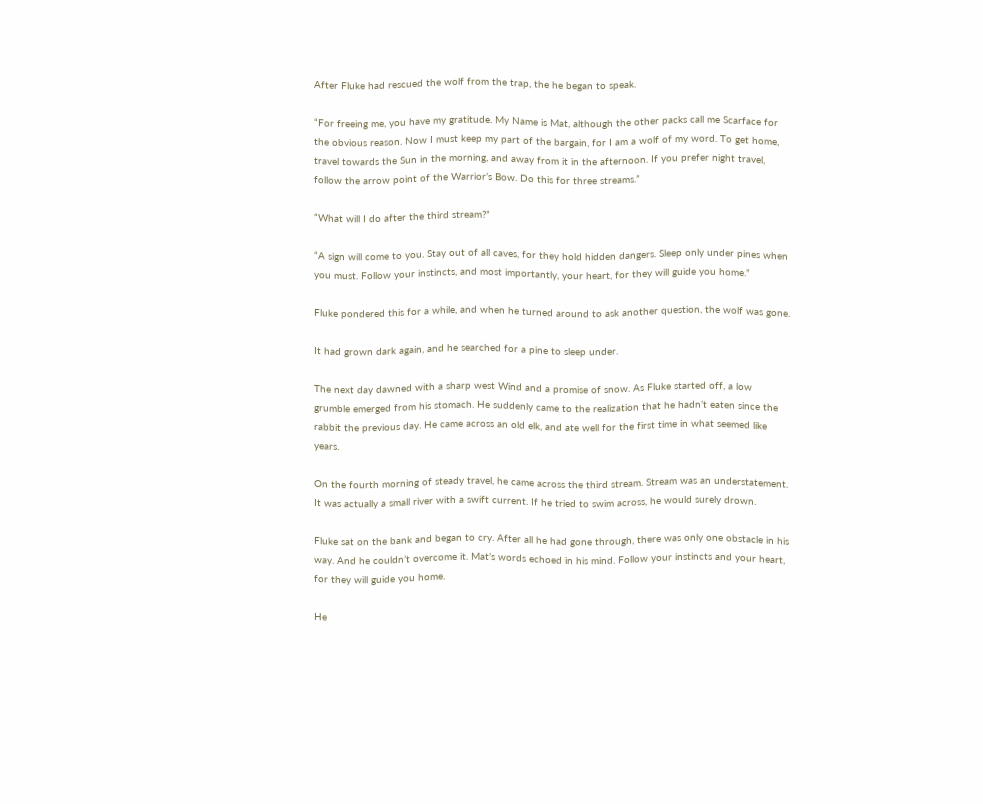After Fluke had rescued the wolf from the trap, the he began to speak.

“For freeing me, you have my gratitude. My Name is Mat, although the other packs call me Scarface for the obvious reason. Now I must keep my part of the bargain, for I am a wolf of my word. To get home, travel towards the Sun in the morning, and away from it in the afternoon. If you prefer night travel, follow the arrow point of the Warrior’s Bow. Do this for three streams.”

“What will I do after the third stream?”

“A sign will come to you. Stay out of all caves, for they hold hidden dangers. Sleep only under pines when you must. Follow your instincts, and most importantly, your heart, for they will guide you home.”

Fluke pondered this for a while, and when he turned around to ask another question, the wolf was gone.

It had grown dark again, and he searched for a pine to sleep under.

The next day dawned with a sharp west Wind and a promise of snow. As Fluke started off, a low grumble emerged from his stomach. He suddenly came to the realization that he hadn’t eaten since the rabbit the previous day. He came across an old elk, and ate well for the first time in what seemed like years.

On the fourth morning of steady travel, he came across the third stream. Stream was an understatement. It was actually a small river with a swift current. If he tried to swim across, he would surely drown.

Fluke sat on the bank and began to cry. After all he had gone through, there was only one obstacle in his way. And he couldn’t overcome it. Mat’s words echoed in his mind. Follow your instincts and your heart, for they will guide you home.

He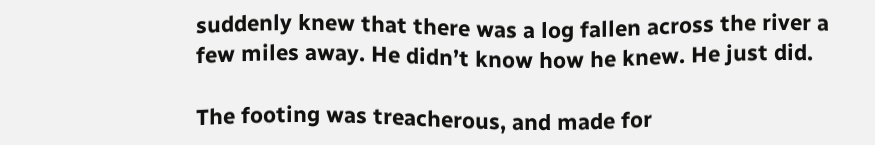suddenly knew that there was a log fallen across the river a few miles away. He didn’t know how he knew. He just did.

The footing was treacherous, and made for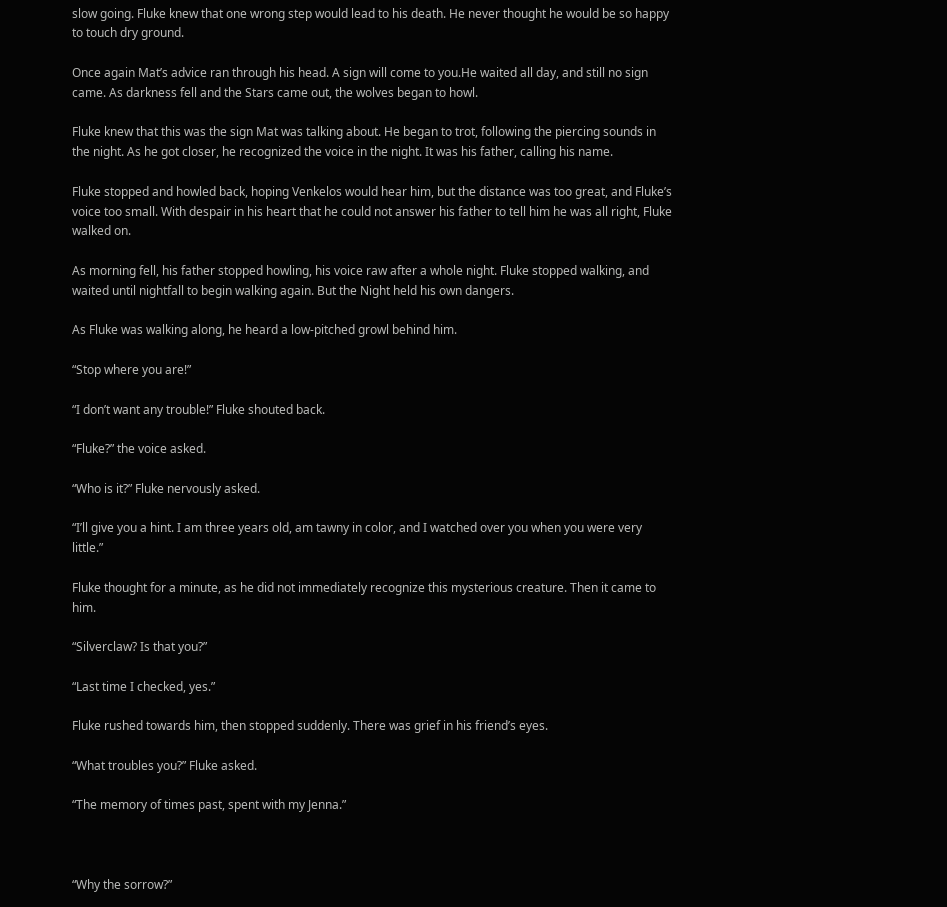slow going. Fluke knew that one wrong step would lead to his death. He never thought he would be so happy to touch dry ground.

Once again Mat’s advice ran through his head. A sign will come to you.He waited all day, and still no sign came. As darkness fell and the Stars came out, the wolves began to howl.

Fluke knew that this was the sign Mat was talking about. He began to trot, following the piercing sounds in the night. As he got closer, he recognized the voice in the night. It was his father, calling his name.

Fluke stopped and howled back, hoping Venkelos would hear him, but the distance was too great, and Fluke’s voice too small. With despair in his heart that he could not answer his father to tell him he was all right, Fluke walked on.

As morning fell, his father stopped howling, his voice raw after a whole night. Fluke stopped walking, and waited until nightfall to begin walking again. But the Night held his own dangers.

As Fluke was walking along, he heard a low-pitched growl behind him.

“Stop where you are!”

“I don’t want any trouble!” Fluke shouted back.

“Fluke?” the voice asked.

“Who is it?” Fluke nervously asked.

“I’ll give you a hint. I am three years old, am tawny in color, and I watched over you when you were very little.”

Fluke thought for a minute, as he did not immediately recognize this mysterious creature. Then it came to him.

“Silverclaw? Is that you?”

“Last time I checked, yes.”

Fluke rushed towards him, then stopped suddenly. There was grief in his friend’s eyes.

“What troubles you?” Fluke asked.

“The memory of times past, spent with my Jenna.”



“Why the sorrow?”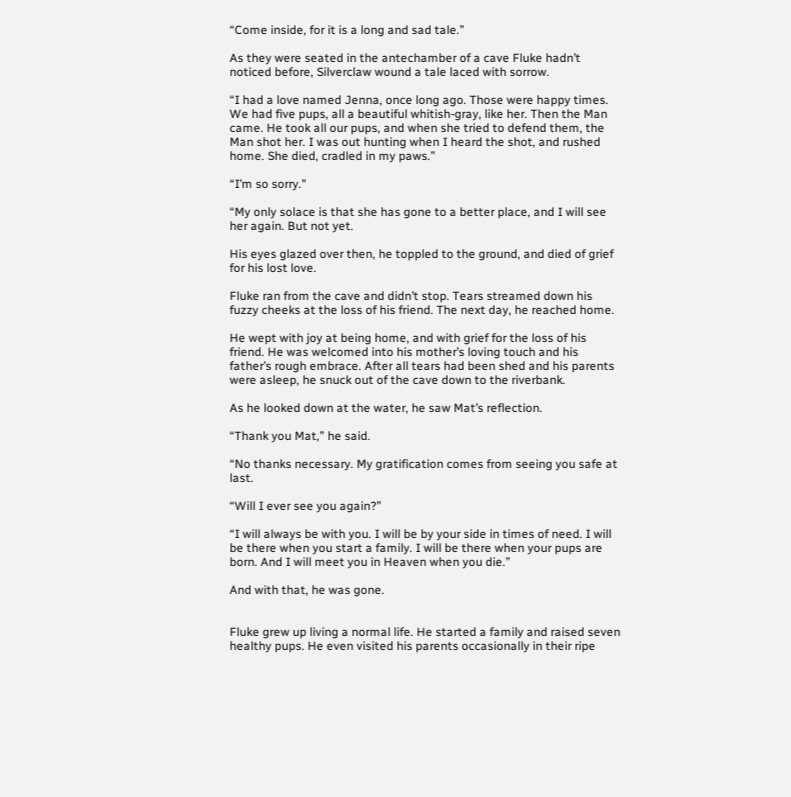“Come inside, for it is a long and sad tale.”

As they were seated in the antechamber of a cave Fluke hadn’t noticed before, Silverclaw wound a tale laced with sorrow.

“I had a love named Jenna, once long ago. Those were happy times. We had five pups, all a beautiful whitish-gray, like her. Then the Man came. He took all our pups, and when she tried to defend them, the Man shot her. I was out hunting when I heard the shot, and rushed home. She died, cradled in my paws.”

“I’m so sorry."

“My only solace is that she has gone to a better place, and I will see her again. But not yet.

His eyes glazed over then, he toppled to the ground, and died of grief for his lost love.

Fluke ran from the cave and didn’t stop. Tears streamed down his fuzzy cheeks at the loss of his friend. The next day, he reached home.

He wept with joy at being home, and with grief for the loss of his friend. He was welcomed into his mother’s loving touch and his father’s rough embrace. After all tears had been shed and his parents were asleep, he snuck out of the cave down to the riverbank.

As he looked down at the water, he saw Mat’s reflection.

“Thank you Mat,” he said.

“No thanks necessary. My gratification comes from seeing you safe at last.

“Will I ever see you again?”

“I will always be with you. I will be by your side in times of need. I will be there when you start a family. I will be there when your pups are born. And I will meet you in Heaven when you die.”

And with that, he was gone.


Fluke grew up living a normal life. He started a family and raised seven healthy pups. He even visited his parents occasionally in their ripe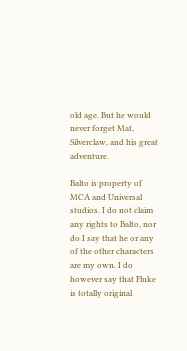old age. But he would never forget Mat, Silverclaw, and his great adventure.

Balto is property of MCA and Universal studios. I do not claim any rights to Balto, nor do I say that he or any of the other characters are my own. I do however say that Fluke is totally original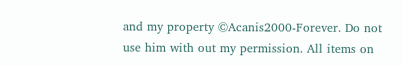and my property ©Acanis2000-Forever. Do not use him with out my permission. All items on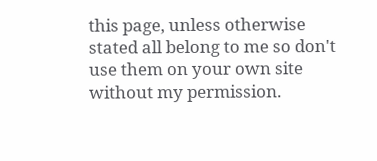this page, unless otherwise stated all belong to me so don't use them on your own site without my permission.